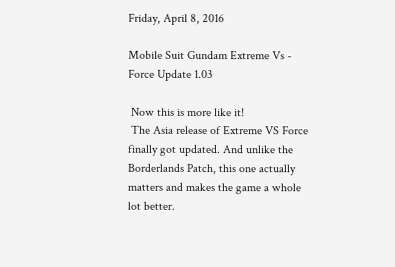Friday, April 8, 2016

Mobile Suit Gundam Extreme Vs - Force Update 1.03

 Now this is more like it!
 The Asia release of Extreme VS Force finally got updated. And unlike the Borderlands Patch, this one actually matters and makes the game a whole lot better.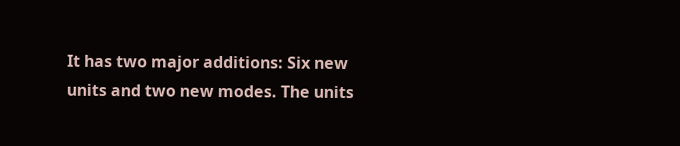It has two major additions: Six new units and two new modes. The units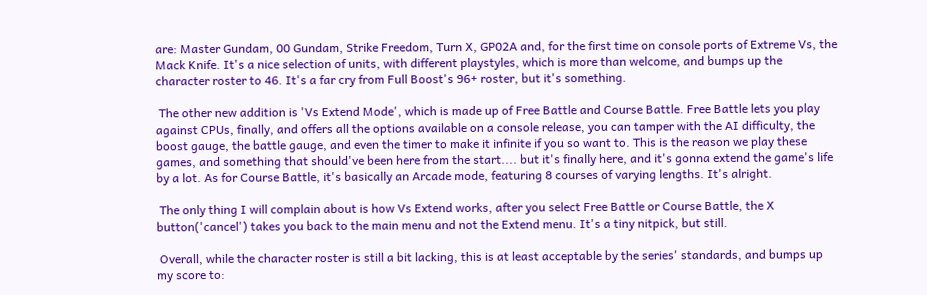are: Master Gundam, 00 Gundam, Strike Freedom, Turn X, GP02A and, for the first time on console ports of Extreme Vs, the Mack Knife. It's a nice selection of units, with different playstyles, which is more than welcome, and bumps up the character roster to 46. It's a far cry from Full Boost's 96+ roster, but it's something.

 The other new addition is 'Vs Extend Mode', which is made up of Free Battle and Course Battle. Free Battle lets you play against CPUs, finally, and offers all the options available on a console release, you can tamper with the AI difficulty, the boost gauge, the battle gauge, and even the timer to make it infinite if you so want to. This is the reason we play these games, and something that should've been here from the start.... but it's finally here, and it's gonna extend the game's life by a lot. As for Course Battle, it's basically an Arcade mode, featuring 8 courses of varying lengths. It's alright.

 The only thing I will complain about is how Vs Extend works, after you select Free Battle or Course Battle, the X button('cancel') takes you back to the main menu and not the Extend menu. It's a tiny nitpick, but still.

 Overall, while the character roster is still a bit lacking, this is at least acceptable by the series' standards, and bumps up my score to: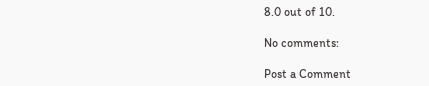8.0 out of 10.

No comments:

Post a Comment